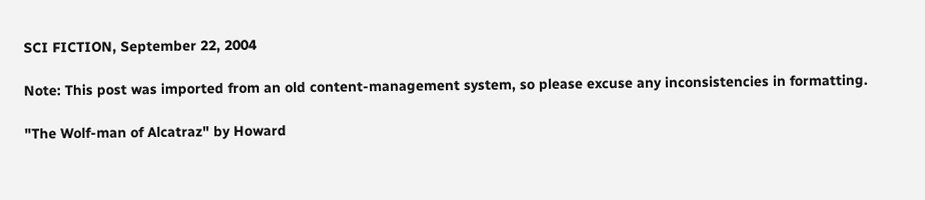SCI FICTION, September 22, 2004

Note: This post was imported from an old content-management system, so please excuse any inconsistencies in formatting.

"The Wolf-man of Alcatraz" by Howard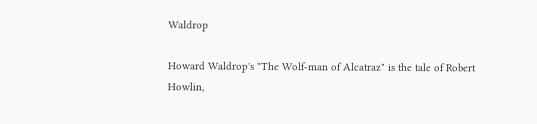Waldrop

Howard Waldrop's "The Wolf-man of Alcatraz" is the tale of Robert Howlin,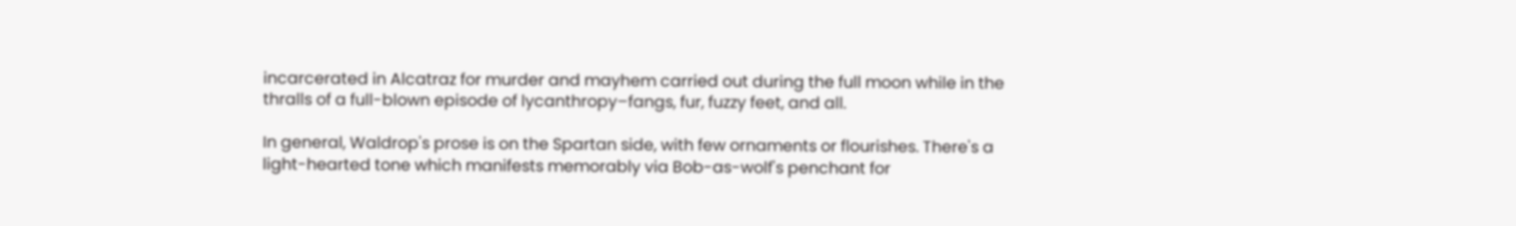incarcerated in Alcatraz for murder and mayhem carried out during the full moon while in the thralls of a full-blown episode of lycanthropy–fangs, fur, fuzzy feet, and all.

In general, Waldrop's prose is on the Spartan side, with few ornaments or flourishes. There's a light-hearted tone which manifests memorably via Bob-as-wolf's penchant for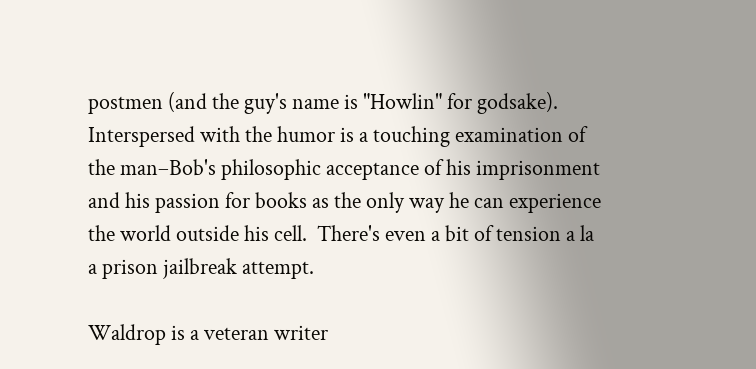postmen (and the guy's name is "Howlin" for godsake).  Interspersed with the humor is a touching examination of the man–Bob's philosophic acceptance of his imprisonment and his passion for books as the only way he can experience the world outside his cell.  There's even a bit of tension a la a prison jailbreak attempt.

Waldrop is a veteran writer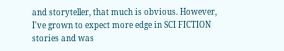and storyteller, that much is obvious. However, I've grown to expect more edge in SCI FICTION stories and was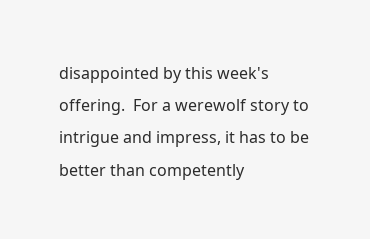disappointed by this week's offering.  For a werewolf story to intrigue and impress, it has to be better than competently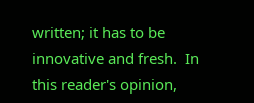written; it has to be innovative and fresh.  In this reader's opinion,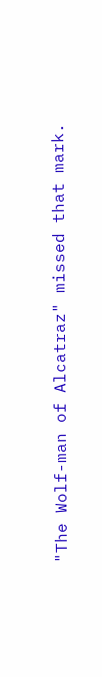"The Wolf-man of Alcatraz" missed that mark.